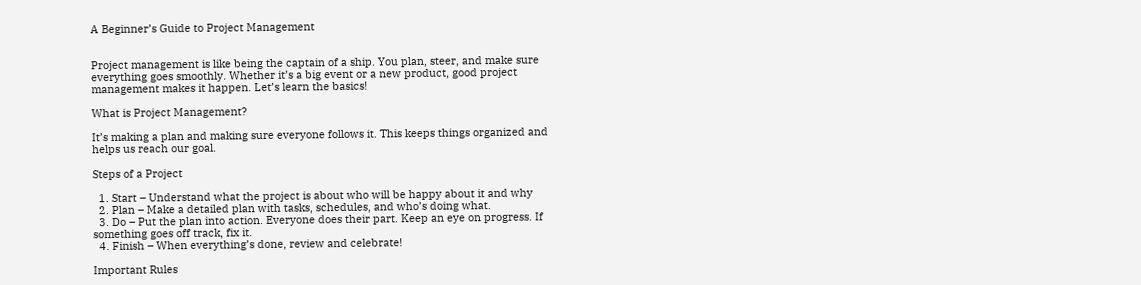A Beginner’s Guide to Project Management


Project management is like being the captain of a ship. You plan, steer, and make sure everything goes smoothly. Whether it’s a big event or a new product, good project management makes it happen. Let’s learn the basics!

What is Project Management?

It’s making a plan and making sure everyone follows it. This keeps things organized and helps us reach our goal.

Steps of a Project

  1. Start – Understand what the project is about who will be happy about it and why
  2. Plan – Make a detailed plan with tasks, schedules, and who’s doing what.
  3. Do – Put the plan into action. Everyone does their part. Keep an eye on progress. If something goes off track, fix it.
  4. Finish – When everything’s done, review and celebrate!

Important Rules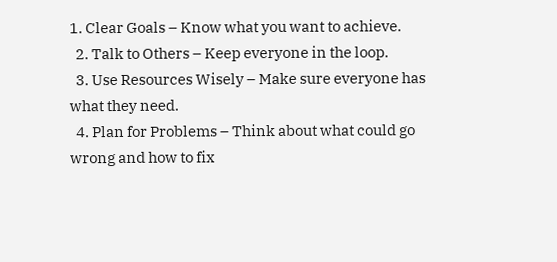1. Clear Goals – Know what you want to achieve.
  2. Talk to Others – Keep everyone in the loop.
  3. Use Resources Wisely – Make sure everyone has what they need.
  4. Plan for Problems – Think about what could go wrong and how to fix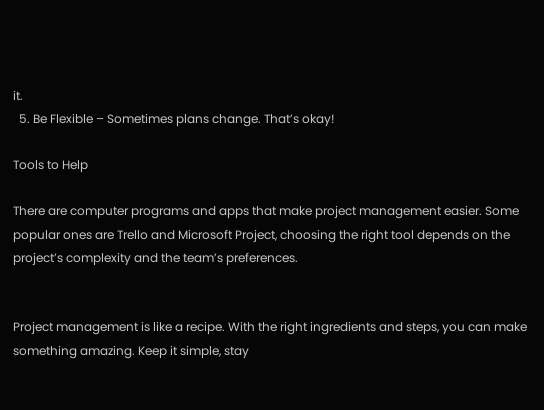it.
  5. Be Flexible – Sometimes plans change. That’s okay!

Tools to Help

There are computer programs and apps that make project management easier. Some popular ones are Trello and Microsoft Project, choosing the right tool depends on the project’s complexity and the team’s preferences.


Project management is like a recipe. With the right ingredients and steps, you can make something amazing. Keep it simple, stay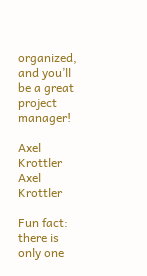organized, and you’ll be a great project manager!

Axel Krottler
Axel Krottler

Fun fact: there is only one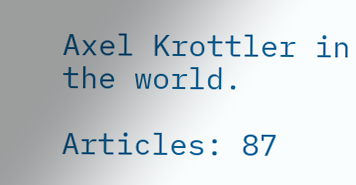Axel Krottler in the world.

Articles: 87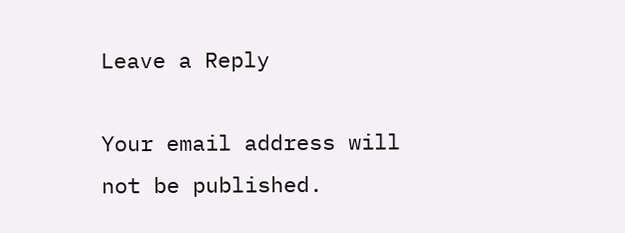Leave a Reply

Your email address will not be published.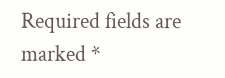Required fields are marked *